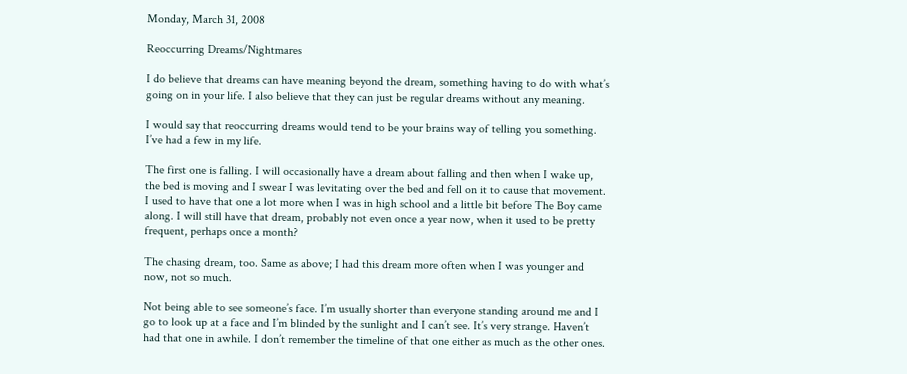Monday, March 31, 2008

Reoccurring Dreams/Nightmares

I do believe that dreams can have meaning beyond the dream, something having to do with what’s going on in your life. I also believe that they can just be regular dreams without any meaning.

I would say that reoccurring dreams would tend to be your brains way of telling you something. I’ve had a few in my life.

The first one is falling. I will occasionally have a dream about falling and then when I wake up, the bed is moving and I swear I was levitating over the bed and fell on it to cause that movement. I used to have that one a lot more when I was in high school and a little bit before The Boy came along. I will still have that dream, probably not even once a year now, when it used to be pretty frequent, perhaps once a month?

The chasing dream, too. Same as above; I had this dream more often when I was younger and now, not so much.

Not being able to see someone’s face. I’m usually shorter than everyone standing around me and I go to look up at a face and I’m blinded by the sunlight and I can’t see. It’s very strange. Haven’t had that one in awhile. I don’t remember the timeline of that one either as much as the other ones.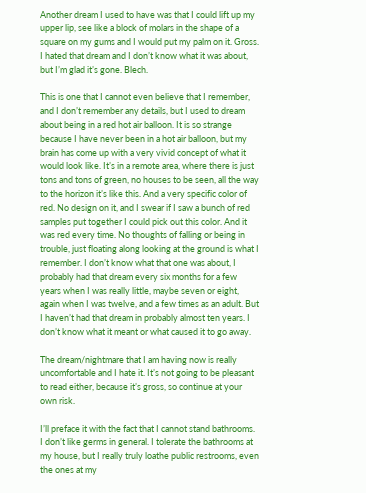Another dream I used to have was that I could lift up my upper lip, see like a block of molars in the shape of a square on my gums and I would put my palm on it. Gross. I hated that dream and I don’t know what it was about, but I’m glad it’s gone. Blech.

This is one that I cannot even believe that I remember, and I don’t remember any details, but I used to dream about being in a red hot air balloon. It is so strange because I have never been in a hot air balloon, but my brain has come up with a very vivid concept of what it would look like. It’s in a remote area, where there is just tons and tons of green, no houses to be seen, all the way to the horizon it’s like this. And a very specific color of red. No design on it, and I swear if I saw a bunch of red samples put together I could pick out this color. And it was red every time. No thoughts of falling or being in trouble, just floating along looking at the ground is what I remember. I don’t know what that one was about, I probably had that dream every six months for a few years when I was really little, maybe seven or eight, again when I was twelve, and a few times as an adult. But I haven’t had that dream in probably almost ten years. I don’t know what it meant or what caused it to go away.

The dream/nightmare that I am having now is really uncomfortable and I hate it. It’s not going to be pleasant to read either, because it’s gross, so continue at your own risk.

I’ll preface it with the fact that I cannot stand bathrooms. I don’t like germs in general. I tolerate the bathrooms at my house, but I really truly loathe public restrooms, even the ones at my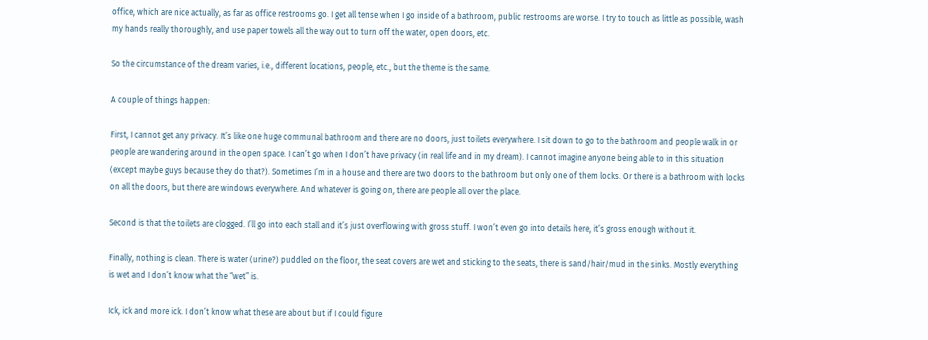office, which are nice actually, as far as office restrooms go. I get all tense when I go inside of a bathroom, public restrooms are worse. I try to touch as little as possible, wash my hands really thoroughly, and use paper towels all the way out to turn off the water, open doors, etc.

So the circumstance of the dream varies, i.e., different locations, people, etc., but the theme is the same.

A couple of things happen:

First, I cannot get any privacy. It’s like one huge communal bathroom and there are no doors, just toilets everywhere. I sit down to go to the bathroom and people walk in or people are wandering around in the open space. I can’t go when I don’t have privacy (in real life and in my dream). I cannot imagine anyone being able to in this situation (except maybe guys because they do that?). Sometimes I’m in a house and there are two doors to the bathroom but only one of them locks. Or there is a bathroom with locks on all the doors, but there are windows everywhere. And whatever is going on, there are people all over the place.

Second is that the toilets are clogged. I’ll go into each stall and it’s just overflowing with gross stuff. I won’t even go into details here, it’s gross enough without it.

Finally, nothing is clean. There is water (urine?) puddled on the floor, the seat covers are wet and sticking to the seats, there is sand/hair/mud in the sinks. Mostly everything is wet and I don’t know what the “wet” is.

Ick, ick and more ick. I don’t know what these are about but if I could figure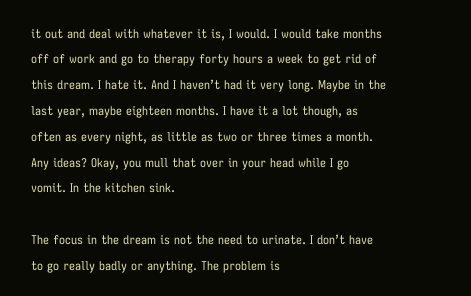it out and deal with whatever it is, I would. I would take months off of work and go to therapy forty hours a week to get rid of this dream. I hate it. And I haven’t had it very long. Maybe in the last year, maybe eighteen months. I have it a lot though, as often as every night, as little as two or three times a month. Any ideas? Okay, you mull that over in your head while I go vomit. In the kitchen sink.

The focus in the dream is not the need to urinate. I don’t have to go really badly or anything. The problem is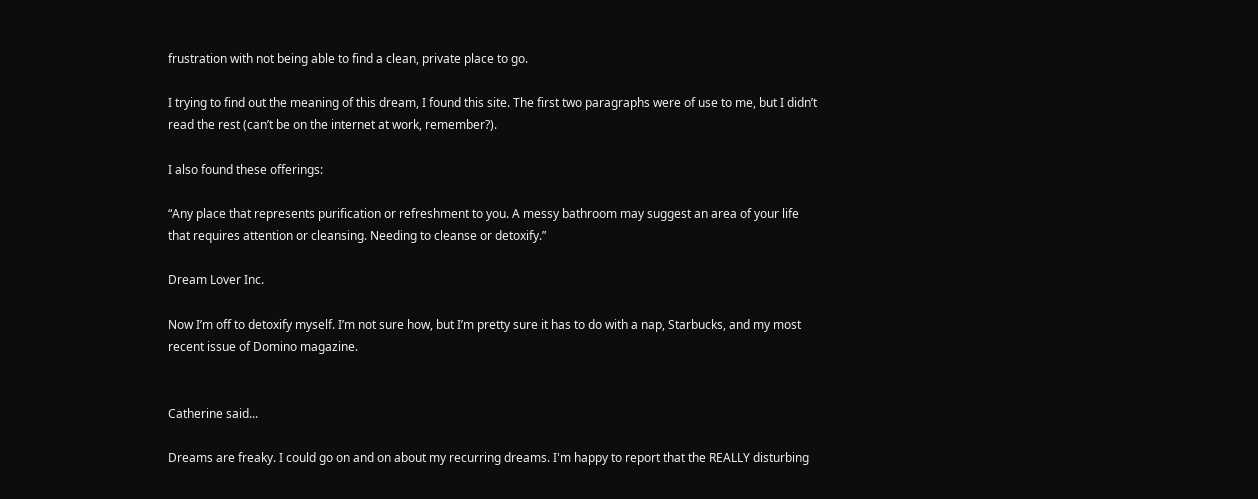frustration with not being able to find a clean, private place to go.

I trying to find out the meaning of this dream, I found this site. The first two paragraphs were of use to me, but I didn’t read the rest (can’t be on the internet at work, remember?).

I also found these offerings:

“Any place that represents purification or refreshment to you. A messy bathroom may suggest an area of your life that requires attention or cleansing. Needing to cleanse or detoxify.”

Dream Lover Inc.

Now I’m off to detoxify myself. I’m not sure how, but I’m pretty sure it has to do with a nap, Starbucks, and my most recent issue of Domino magazine.


Catherine said...

Dreams are freaky. I could go on and on about my recurring dreams. I'm happy to report that the REALLY disturbing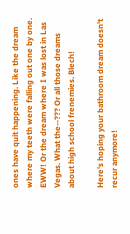ones have quit happening. Like the dream where my teeth were falling out one by one. EWW! Or the dream where I was lost in Las Vegas. What the--??? Or all those dreams about high school frenemies. Blech!

Here's hoping your bathroom dream doesn't recur anymore!